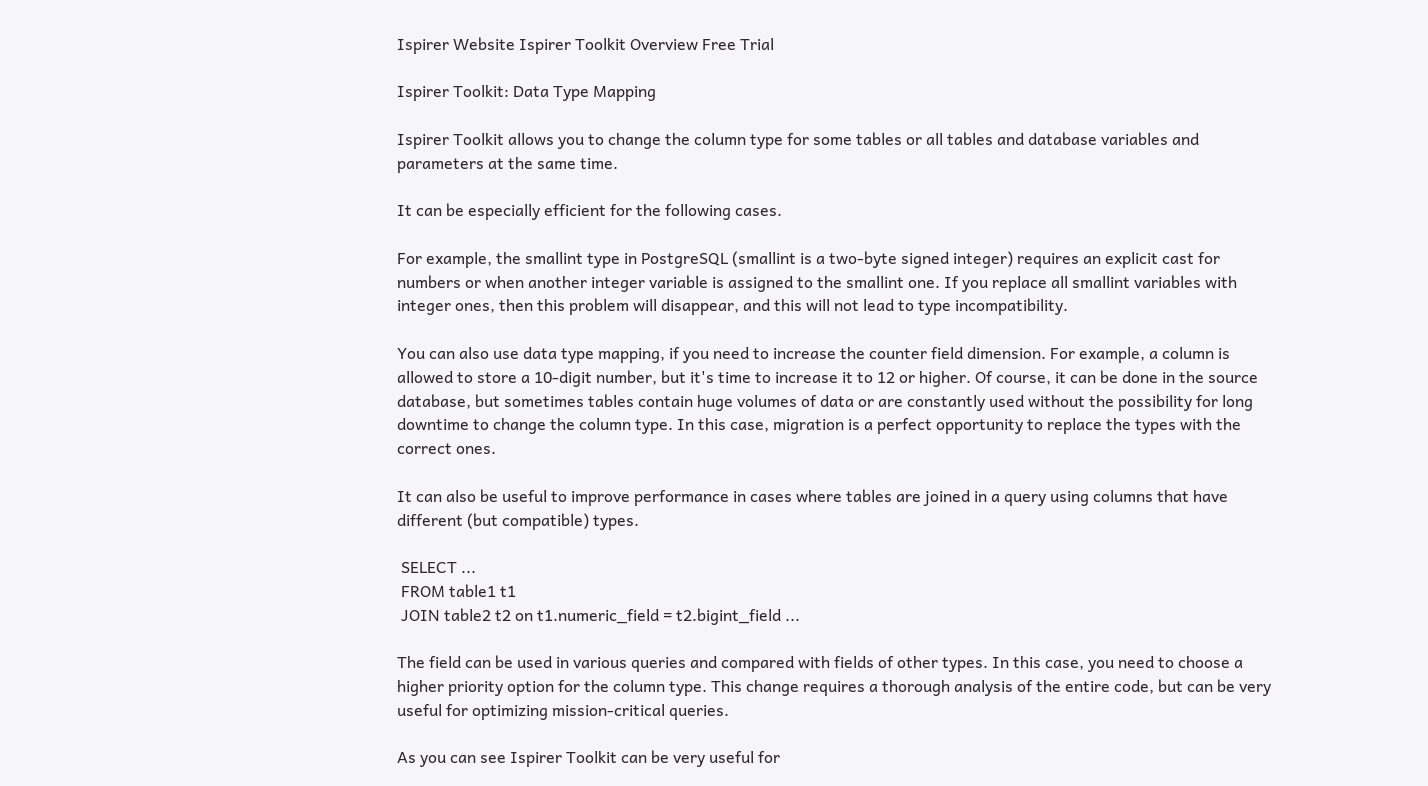Ispirer Website Ispirer Toolkit Overview Free Trial

Ispirer Toolkit: Data Type Mapping

Ispirer Toolkit allows you to change the column type for some tables or all tables and database variables and parameters at the same time.

It can be especially efficient for the following cases.

For example, the smallint type in PostgreSQL (smallint is a two-byte signed integer) requires an explicit cast for numbers or when another integer variable is assigned to the smallint one. If you replace all smallint variables with integer ones, then this problem will disappear, and this will not lead to type incompatibility.

You can also use data type mapping, if you need to increase the counter field dimension. For example, a column is allowed to store a 10-digit number, but it's time to increase it to 12 or higher. Of course, it can be done in the source database, but sometimes tables contain huge volumes of data or are constantly used without the possibility for long downtime to change the column type. In this case, migration is a perfect opportunity to replace the types with the correct ones.

It can also be useful to improve performance in cases where tables are joined in a query using columns that have different (but compatible) types.

 SELECT ...
 FROM table1 t1
 JOIN table2 t2 on t1.numeric_field = t2.bigint_field ...

The field can be used in various queries and compared with fields of other types. In this case, you need to choose a higher priority option for the column type. This change requires a thorough analysis of the entire code, but can be very useful for optimizing mission-critical queries.

As you can see Ispirer Toolkit can be very useful for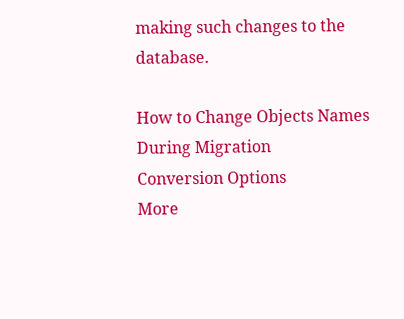making such changes to the database.

How to Change Objects Names During Migration
Conversion Options
More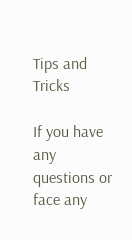Tips and Tricks

If you have any questions or face any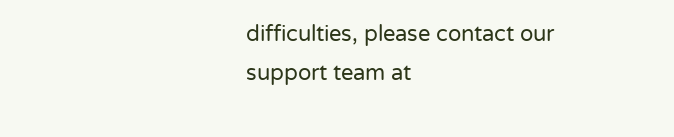difficulties, please contact our support team at